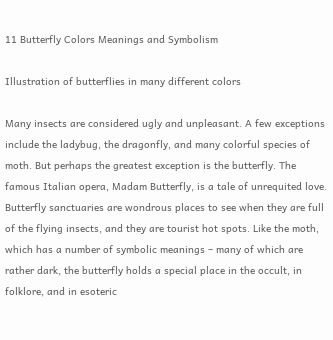11 Butterfly Colors Meanings and Symbolism

Illustration of butterflies in many different colors

Many insects are considered ugly and unpleasant. A few exceptions include the ladybug, the dragonfly, and many colorful species of moth. But perhaps the greatest exception is the butterfly. The famous Italian opera, Madam Butterfly, is a tale of unrequited love. Butterfly sanctuaries are wondrous places to see when they are full of the flying insects, and they are tourist hot spots. Like the moth, which has a number of symbolic meanings – many of which are rather dark, the butterfly holds a special place in the occult, in folklore, and in esoteric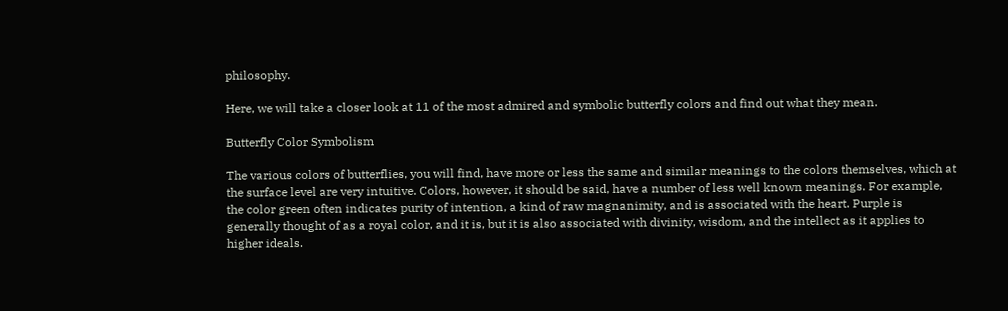philosophy.

Here, we will take a closer look at 11 of the most admired and symbolic butterfly colors and find out what they mean.

Butterfly Color Symbolism

The various colors of butterflies, you will find, have more or less the same and similar meanings to the colors themselves, which at the surface level are very intuitive. Colors, however, it should be said, have a number of less well known meanings. For example, the color green often indicates purity of intention, a kind of raw magnanimity, and is associated with the heart. Purple is generally thought of as a royal color, and it is, but it is also associated with divinity, wisdom, and the intellect as it applies to higher ideals.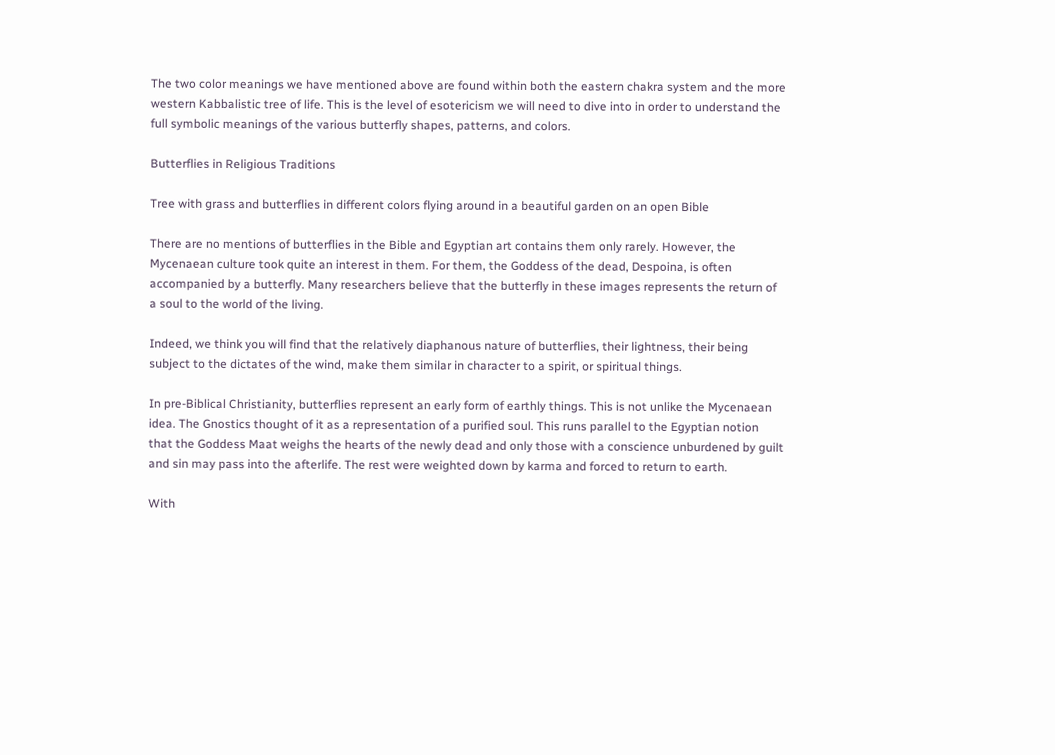The two color meanings we have mentioned above are found within both the eastern chakra system and the more western Kabbalistic tree of life. This is the level of esotericism we will need to dive into in order to understand the full symbolic meanings of the various butterfly shapes, patterns, and colors.

Butterflies in Religious Traditions

Tree with grass and butterflies in different colors flying around in a beautiful garden on an open Bible

There are no mentions of butterflies in the Bible and Egyptian art contains them only rarely. However, the Mycenaean culture took quite an interest in them. For them, the Goddess of the dead, Despoina, is often accompanied by a butterfly. Many researchers believe that the butterfly in these images represents the return of a soul to the world of the living.

Indeed, we think you will find that the relatively diaphanous nature of butterflies, their lightness, their being subject to the dictates of the wind, make them similar in character to a spirit, or spiritual things.

In pre-Biblical Christianity, butterflies represent an early form of earthly things. This is not unlike the Mycenaean idea. The Gnostics thought of it as a representation of a purified soul. This runs parallel to the Egyptian notion that the Goddess Maat weighs the hearts of the newly dead and only those with a conscience unburdened by guilt and sin may pass into the afterlife. The rest were weighted down by karma and forced to return to earth.

With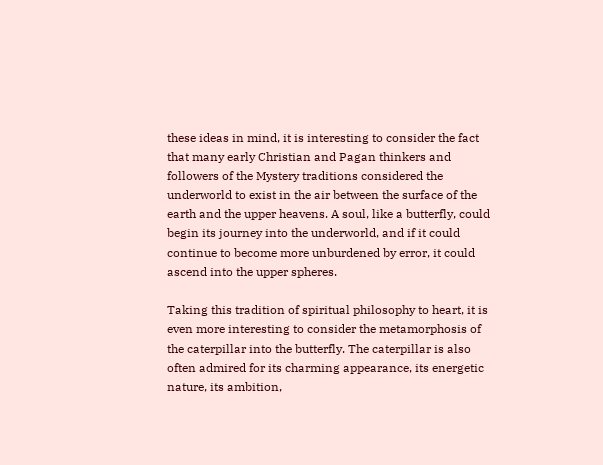these ideas in mind, it is interesting to consider the fact that many early Christian and Pagan thinkers and followers of the Mystery traditions considered the underworld to exist in the air between the surface of the earth and the upper heavens. A soul, like a butterfly, could begin its journey into the underworld, and if it could continue to become more unburdened by error, it could ascend into the upper spheres.

Taking this tradition of spiritual philosophy to heart, it is even more interesting to consider the metamorphosis of the caterpillar into the butterfly. The caterpillar is also often admired for its charming appearance, its energetic nature, its ambition,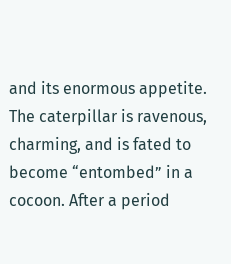and its enormous appetite. The caterpillar is ravenous, charming, and is fated to become “entombed” in a cocoon. After a period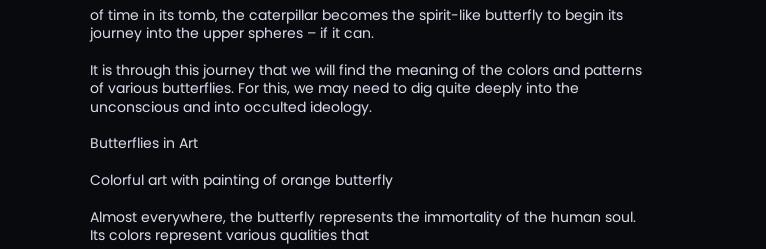of time in its tomb, the caterpillar becomes the spirit-like butterfly to begin its journey into the upper spheres – if it can.

It is through this journey that we will find the meaning of the colors and patterns of various butterflies. For this, we may need to dig quite deeply into the unconscious and into occulted ideology.

Butterflies in Art

Colorful art with painting of orange butterfly

Almost everywhere, the butterfly represents the immortality of the human soul. Its colors represent various qualities that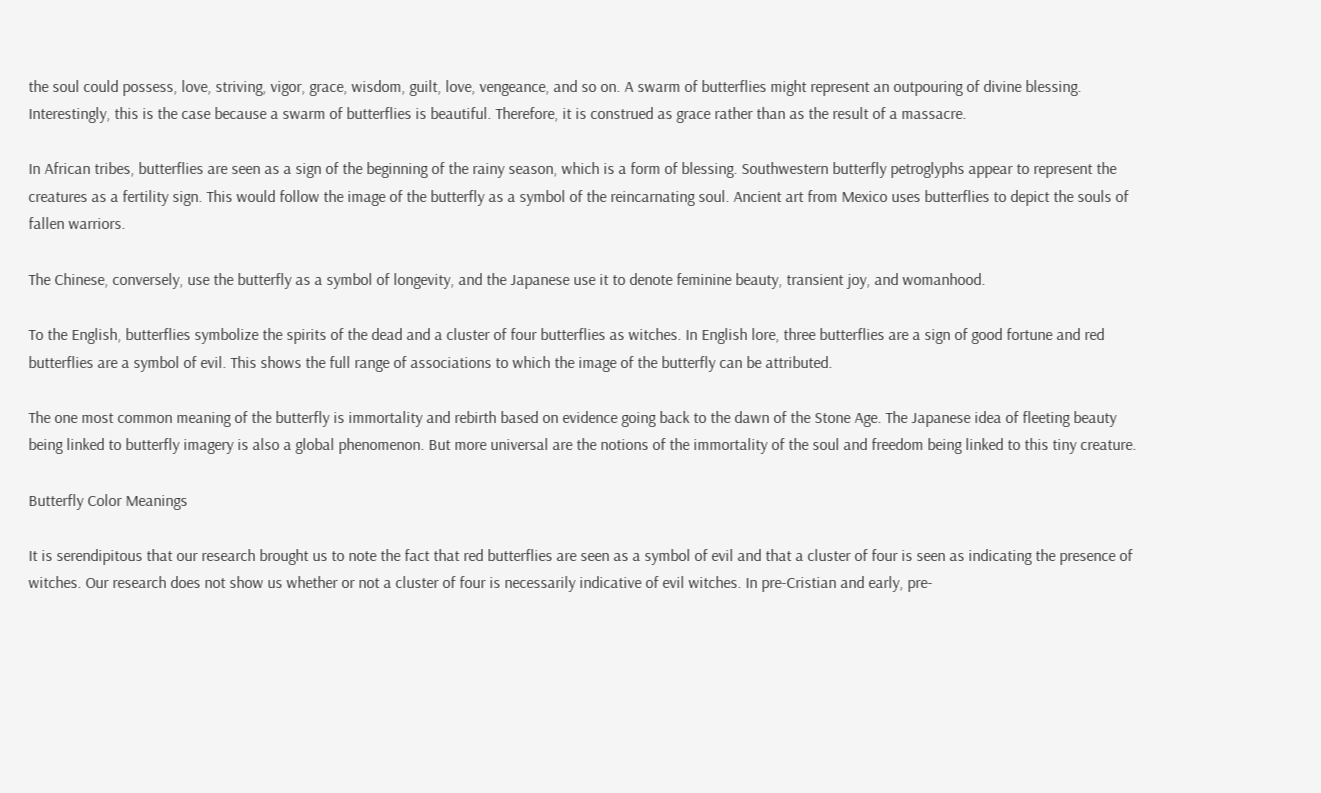the soul could possess, love, striving, vigor, grace, wisdom, guilt, love, vengeance, and so on. A swarm of butterflies might represent an outpouring of divine blessing. Interestingly, this is the case because a swarm of butterflies is beautiful. Therefore, it is construed as grace rather than as the result of a massacre.

In African tribes, butterflies are seen as a sign of the beginning of the rainy season, which is a form of blessing. Southwestern butterfly petroglyphs appear to represent the creatures as a fertility sign. This would follow the image of the butterfly as a symbol of the reincarnating soul. Ancient art from Mexico uses butterflies to depict the souls of fallen warriors.

The Chinese, conversely, use the butterfly as a symbol of longevity, and the Japanese use it to denote feminine beauty, transient joy, and womanhood.

To the English, butterflies symbolize the spirits of the dead and a cluster of four butterflies as witches. In English lore, three butterflies are a sign of good fortune and red butterflies are a symbol of evil. This shows the full range of associations to which the image of the butterfly can be attributed.

The one most common meaning of the butterfly is immortality and rebirth based on evidence going back to the dawn of the Stone Age. The Japanese idea of fleeting beauty being linked to butterfly imagery is also a global phenomenon. But more universal are the notions of the immortality of the soul and freedom being linked to this tiny creature.

Butterfly Color Meanings

It is serendipitous that our research brought us to note the fact that red butterflies are seen as a symbol of evil and that a cluster of four is seen as indicating the presence of witches. Our research does not show us whether or not a cluster of four is necessarily indicative of evil witches. In pre-Cristian and early, pre-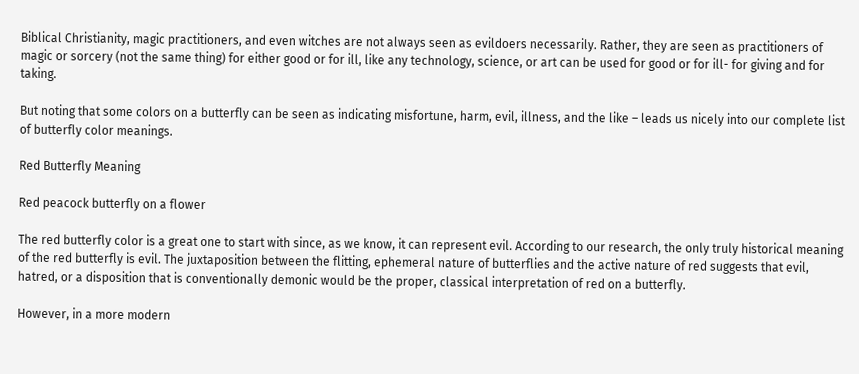Biblical Christianity, magic practitioners, and even witches are not always seen as evildoers necessarily. Rather, they are seen as practitioners of magic or sorcery (not the same thing) for either good or for ill, like any technology, science, or art can be used for good or for ill- for giving and for taking.

But noting that some colors on a butterfly can be seen as indicating misfortune, harm, evil, illness, and the like – leads us nicely into our complete list of butterfly color meanings.

Red Butterfly Meaning

Red peacock butterfly on a flower

The red butterfly color is a great one to start with since, as we know, it can represent evil. According to our research, the only truly historical meaning of the red butterfly is evil. The juxtaposition between the flitting, ephemeral nature of butterflies and the active nature of red suggests that evil, hatred, or a disposition that is conventionally demonic would be the proper, classical interpretation of red on a butterfly.

However, in a more modern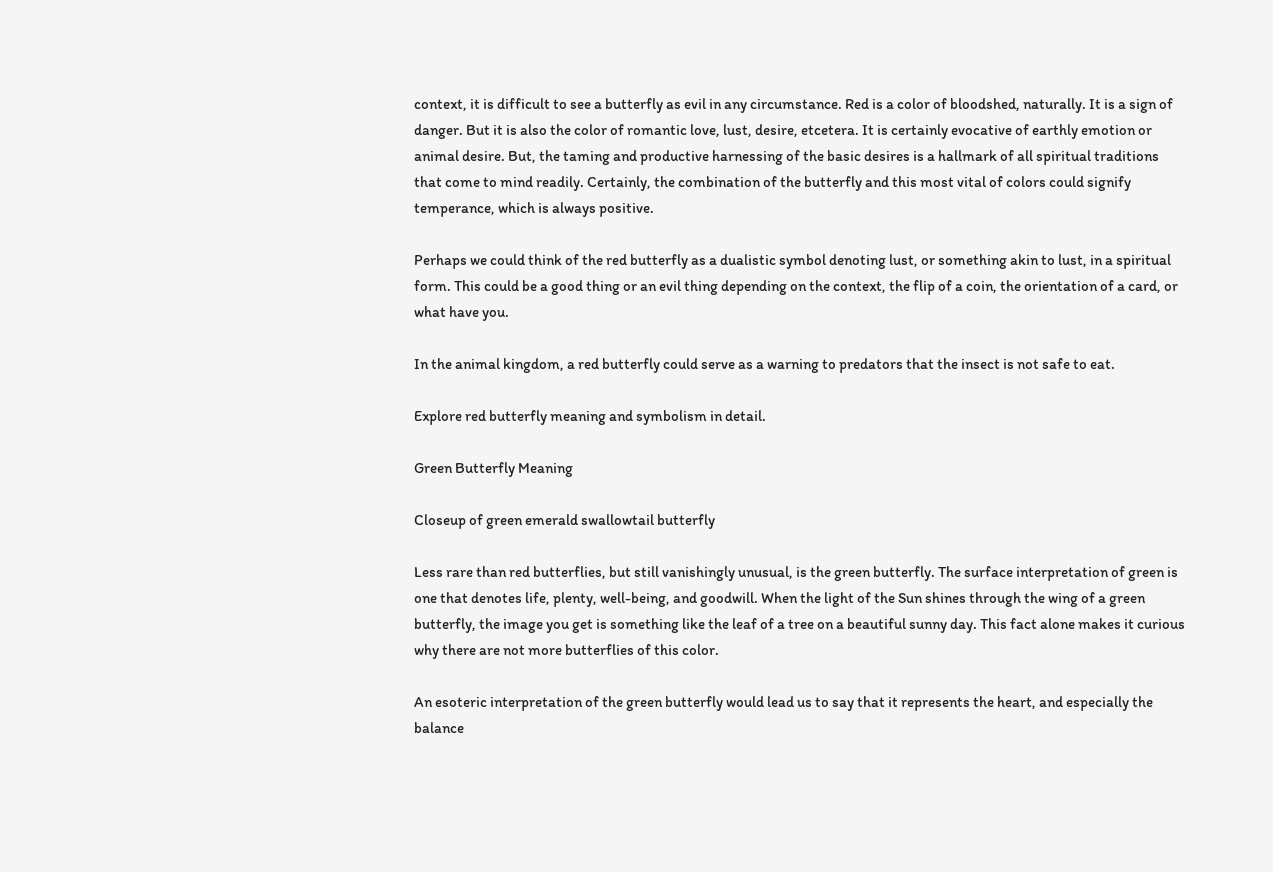context, it is difficult to see a butterfly as evil in any circumstance. Red is a color of bloodshed, naturally. It is a sign of danger. But it is also the color of romantic love, lust, desire, etcetera. It is certainly evocative of earthly emotion or animal desire. But, the taming and productive harnessing of the basic desires is a hallmark of all spiritual traditions that come to mind readily. Certainly, the combination of the butterfly and this most vital of colors could signify temperance, which is always positive.

Perhaps we could think of the red butterfly as a dualistic symbol denoting lust, or something akin to lust, in a spiritual form. This could be a good thing or an evil thing depending on the context, the flip of a coin, the orientation of a card, or what have you.

In the animal kingdom, a red butterfly could serve as a warning to predators that the insect is not safe to eat.

Explore red butterfly meaning and symbolism in detail.

Green Butterfly Meaning

Closeup of green emerald swallowtail butterfly

Less rare than red butterflies, but still vanishingly unusual, is the green butterfly. The surface interpretation of green is one that denotes life, plenty, well-being, and goodwill. When the light of the Sun shines through the wing of a green butterfly, the image you get is something like the leaf of a tree on a beautiful sunny day. This fact alone makes it curious why there are not more butterflies of this color.

An esoteric interpretation of the green butterfly would lead us to say that it represents the heart, and especially the balance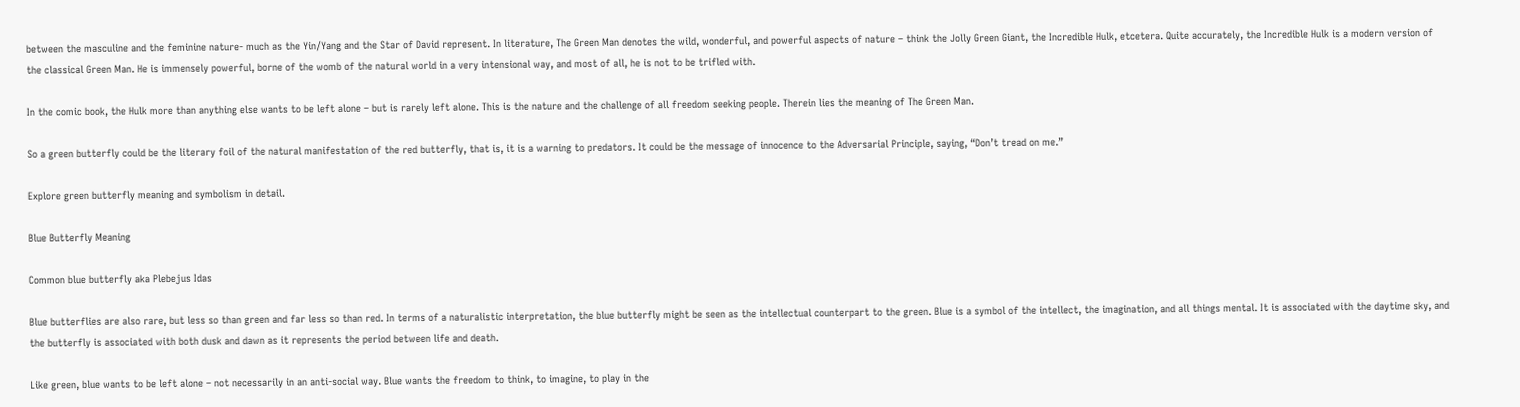between the masculine and the feminine nature- much as the Yin/Yang and the Star of David represent. In literature, The Green Man denotes the wild, wonderful, and powerful aspects of nature – think the Jolly Green Giant, the Incredible Hulk, etcetera. Quite accurately, the Incredible Hulk is a modern version of the classical Green Man. He is immensely powerful, borne of the womb of the natural world in a very intensional way, and most of all, he is not to be trifled with.

In the comic book, the Hulk more than anything else wants to be left alone – but is rarely left alone. This is the nature and the challenge of all freedom seeking people. Therein lies the meaning of The Green Man.

So a green butterfly could be the literary foil of the natural manifestation of the red butterfly, that is, it is a warning to predators. It could be the message of innocence to the Adversarial Principle, saying, “Don’t tread on me.”

Explore green butterfly meaning and symbolism in detail.

Blue Butterfly Meaning

Common blue butterfly aka Plebejus Idas

Blue butterflies are also rare, but less so than green and far less so than red. In terms of a naturalistic interpretation, the blue butterfly might be seen as the intellectual counterpart to the green. Blue is a symbol of the intellect, the imagination, and all things mental. It is associated with the daytime sky, and the butterfly is associated with both dusk and dawn as it represents the period between life and death.

Like green, blue wants to be left alone – not necessarily in an anti-social way. Blue wants the freedom to think, to imagine, to play in the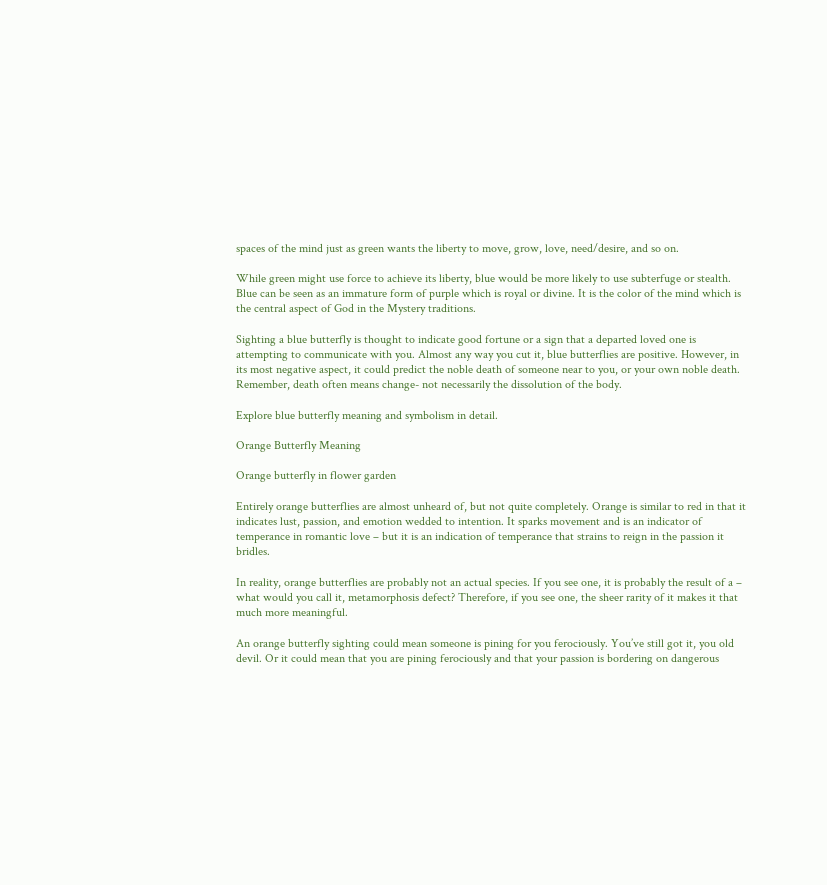spaces of the mind just as green wants the liberty to move, grow, love, need/desire, and so on.

While green might use force to achieve its liberty, blue would be more likely to use subterfuge or stealth. Blue can be seen as an immature form of purple which is royal or divine. It is the color of the mind which is the central aspect of God in the Mystery traditions.

Sighting a blue butterfly is thought to indicate good fortune or a sign that a departed loved one is attempting to communicate with you. Almost any way you cut it, blue butterflies are positive. However, in its most negative aspect, it could predict the noble death of someone near to you, or your own noble death. Remember, death often means change- not necessarily the dissolution of the body.

Explore blue butterfly meaning and symbolism in detail.

Orange Butterfly Meaning

Orange butterfly in flower garden

Entirely orange butterflies are almost unheard of, but not quite completely. Orange is similar to red in that it indicates lust, passion, and emotion wedded to intention. It sparks movement and is an indicator of temperance in romantic love – but it is an indication of temperance that strains to reign in the passion it bridles.

In reality, orange butterflies are probably not an actual species. If you see one, it is probably the result of a – what would you call it, metamorphosis defect? Therefore, if you see one, the sheer rarity of it makes it that much more meaningful.

An orange butterfly sighting could mean someone is pining for you ferociously. You’ve still got it, you old devil. Or it could mean that you are pining ferociously and that your passion is bordering on dangerous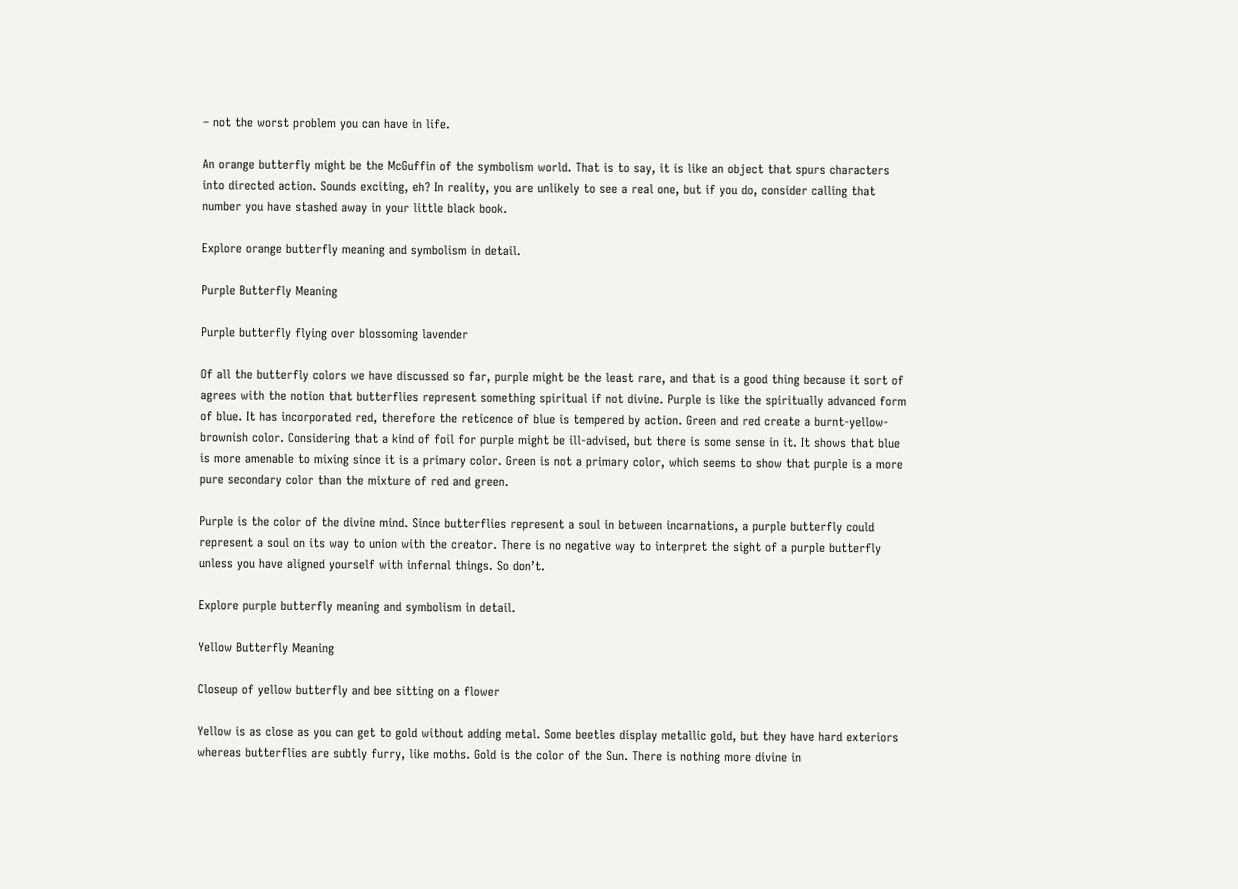– not the worst problem you can have in life.

An orange butterfly might be the McGuffin of the symbolism world. That is to say, it is like an object that spurs characters into directed action. Sounds exciting, eh? In reality, you are unlikely to see a real one, but if you do, consider calling that number you have stashed away in your little black book.

Explore orange butterfly meaning and symbolism in detail.

Purple Butterfly Meaning

Purple butterfly flying over blossoming lavender

Of all the butterfly colors we have discussed so far, purple might be the least rare, and that is a good thing because it sort of agrees with the notion that butterflies represent something spiritual if not divine. Purple is like the spiritually advanced form of blue. It has incorporated red, therefore the reticence of blue is tempered by action. Green and red create a burnt-yellow-brownish color. Considering that a kind of foil for purple might be ill-advised, but there is some sense in it. It shows that blue is more amenable to mixing since it is a primary color. Green is not a primary color, which seems to show that purple is a more pure secondary color than the mixture of red and green.

Purple is the color of the divine mind. Since butterflies represent a soul in between incarnations, a purple butterfly could represent a soul on its way to union with the creator. There is no negative way to interpret the sight of a purple butterfly unless you have aligned yourself with infernal things. So don’t.

Explore purple butterfly meaning and symbolism in detail.

Yellow Butterfly Meaning

Closeup of yellow butterfly and bee sitting on a flower

Yellow is as close as you can get to gold without adding metal. Some beetles display metallic gold, but they have hard exteriors whereas butterflies are subtly furry, like moths. Gold is the color of the Sun. There is nothing more divine in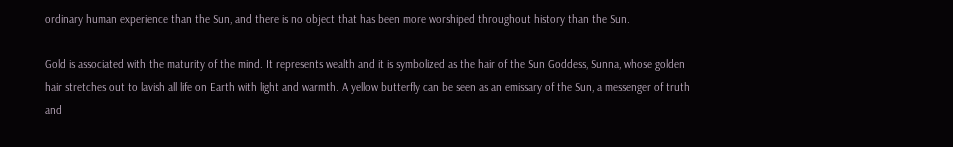ordinary human experience than the Sun, and there is no object that has been more worshiped throughout history than the Sun.

Gold is associated with the maturity of the mind. It represents wealth and it is symbolized as the hair of the Sun Goddess, Sunna, whose golden hair stretches out to lavish all life on Earth with light and warmth. A yellow butterfly can be seen as an emissary of the Sun, a messenger of truth and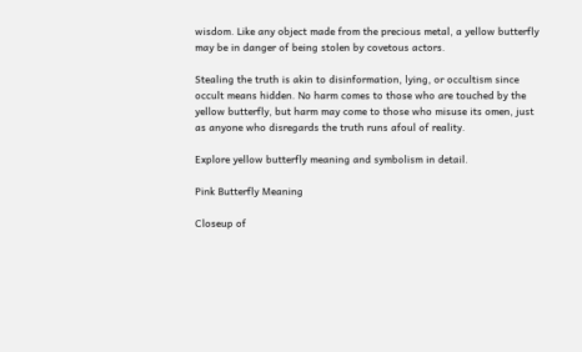wisdom. Like any object made from the precious metal, a yellow butterfly may be in danger of being stolen by covetous actors.

Stealing the truth is akin to disinformation, lying, or occultism since occult means hidden. No harm comes to those who are touched by the yellow butterfly, but harm may come to those who misuse its omen, just as anyone who disregards the truth runs afoul of reality.

Explore yellow butterfly meaning and symbolism in detail.

Pink Butterfly Meaning

Closeup of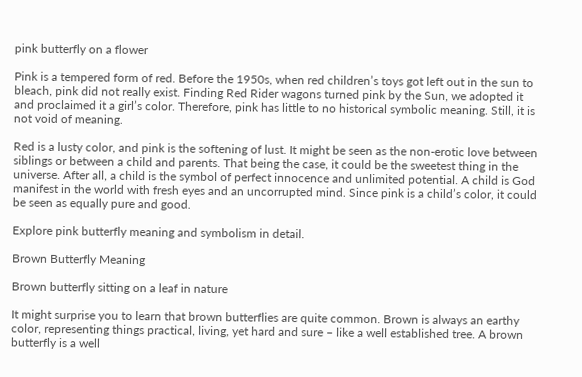pink butterfly on a flower

Pink is a tempered form of red. Before the 1950s, when red children’s toys got left out in the sun to bleach, pink did not really exist. Finding Red Rider wagons turned pink by the Sun, we adopted it and proclaimed it a girl’s color. Therefore, pink has little to no historical symbolic meaning. Still, it is not void of meaning.

Red is a lusty color, and pink is the softening of lust. It might be seen as the non-erotic love between siblings or between a child and parents. That being the case, it could be the sweetest thing in the universe. After all, a child is the symbol of perfect innocence and unlimited potential. A child is God manifest in the world with fresh eyes and an uncorrupted mind. Since pink is a child’s color, it could be seen as equally pure and good.

Explore pink butterfly meaning and symbolism in detail.

Brown Butterfly Meaning

Brown butterfly sitting on a leaf in nature

It might surprise you to learn that brown butterflies are quite common. Brown is always an earthy color, representing things practical, living, yet hard and sure – like a well established tree. A brown butterfly is a well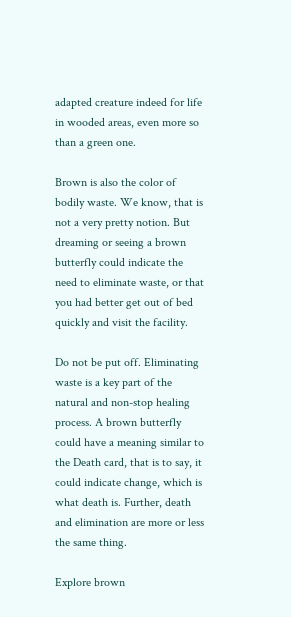adapted creature indeed for life in wooded areas, even more so than a green one.

Brown is also the color of bodily waste. We know, that is not a very pretty notion. But dreaming or seeing a brown butterfly could indicate the need to eliminate waste, or that you had better get out of bed quickly and visit the facility.

Do not be put off. Eliminating waste is a key part of the natural and non-stop healing process. A brown butterfly could have a meaning similar to the Death card, that is to say, it could indicate change, which is what death is. Further, death and elimination are more or less the same thing.

Explore brown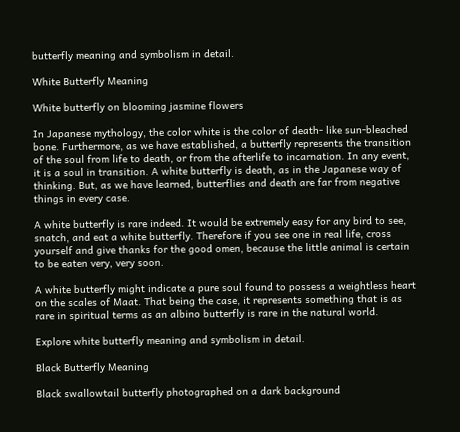butterfly meaning and symbolism in detail.

White Butterfly Meaning

White butterfly on blooming jasmine flowers

In Japanese mythology, the color white is the color of death- like sun-bleached bone. Furthermore, as we have established, a butterfly represents the transition of the soul from life to death, or from the afterlife to incarnation. In any event, it is a soul in transition. A white butterfly is death, as in the Japanese way of thinking. But, as we have learned, butterflies and death are far from negative things in every case.

A white butterfly is rare indeed. It would be extremely easy for any bird to see, snatch, and eat a white butterfly. Therefore if you see one in real life, cross yourself and give thanks for the good omen, because the little animal is certain to be eaten very, very soon.

A white butterfly might indicate a pure soul found to possess a weightless heart on the scales of Maat. That being the case, it represents something that is as rare in spiritual terms as an albino butterfly is rare in the natural world.

Explore white butterfly meaning and symbolism in detail.

Black Butterfly Meaning

Black swallowtail butterfly photographed on a dark background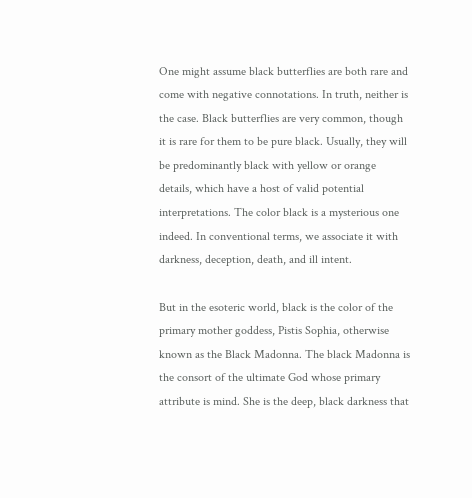One might assume black butterflies are both rare and come with negative connotations. In truth, neither is the case. Black butterflies are very common, though it is rare for them to be pure black. Usually, they will be predominantly black with yellow or orange details, which have a host of valid potential interpretations. The color black is a mysterious one indeed. In conventional terms, we associate it with darkness, deception, death, and ill intent.

But in the esoteric world, black is the color of the primary mother goddess, Pistis Sophia, otherwise known as the Black Madonna. The black Madonna is the consort of the ultimate God whose primary attribute is mind. She is the deep, black darkness that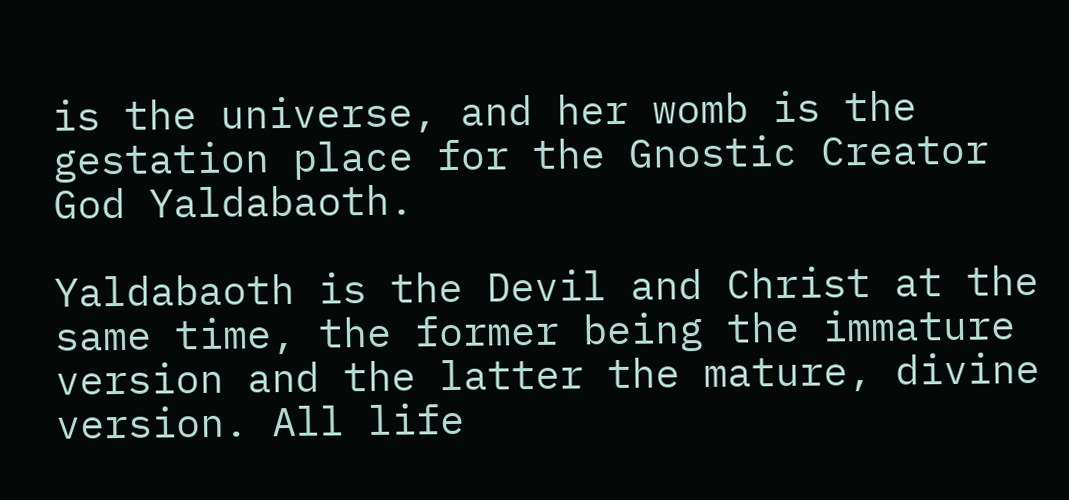is the universe, and her womb is the gestation place for the Gnostic Creator God Yaldabaoth.

Yaldabaoth is the Devil and Christ at the same time, the former being the immature version and the latter the mature, divine version. All life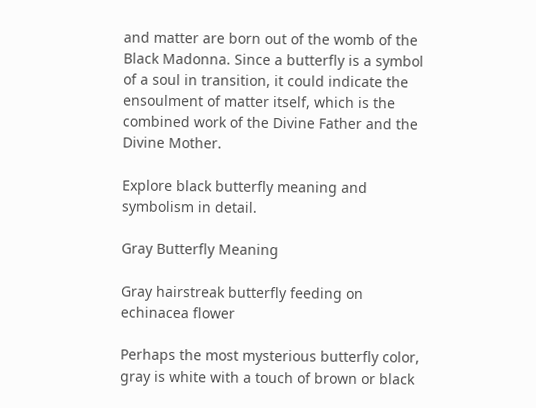and matter are born out of the womb of the Black Madonna. Since a butterfly is a symbol of a soul in transition, it could indicate the ensoulment of matter itself, which is the combined work of the Divine Father and the Divine Mother.

Explore black butterfly meaning and symbolism in detail.

Gray Butterfly Meaning

Gray hairstreak butterfly feeding on echinacea flower

Perhaps the most mysterious butterfly color, gray is white with a touch of brown or black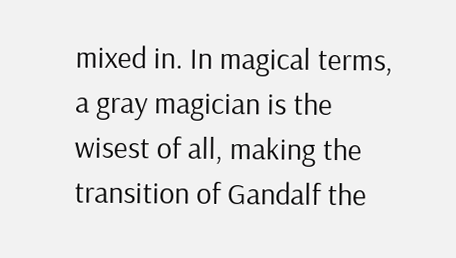mixed in. In magical terms, a gray magician is the wisest of all, making the transition of Gandalf the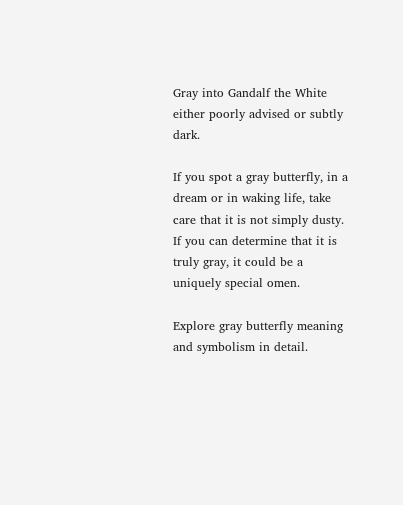Gray into Gandalf the White either poorly advised or subtly dark.

If you spot a gray butterfly, in a dream or in waking life, take care that it is not simply dusty. If you can determine that it is truly gray, it could be a uniquely special omen.

Explore gray butterfly meaning and symbolism in detail.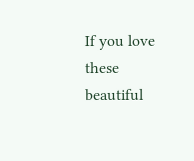If you love these beautiful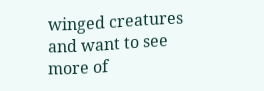winged creatures and want to see more of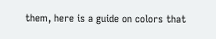them, here is a guide on colors that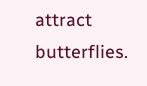attract butterflies.